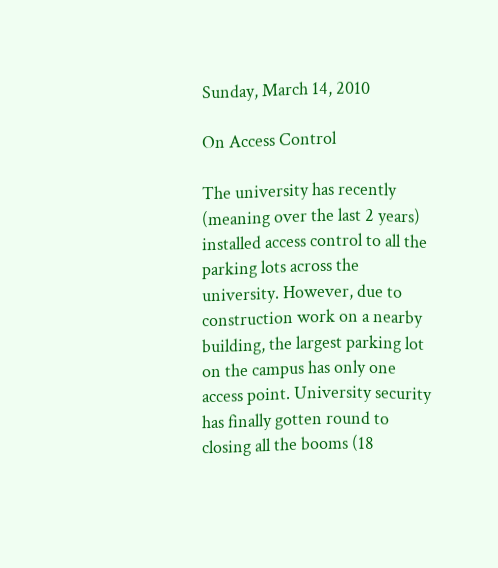Sunday, March 14, 2010

On Access Control

The university has recently (meaning over the last 2 years) installed access control to all the parking lots across the university. However, due to construction work on a nearby building, the largest parking lot on the campus has only one access point. University security has finally gotten round to closing all the booms (18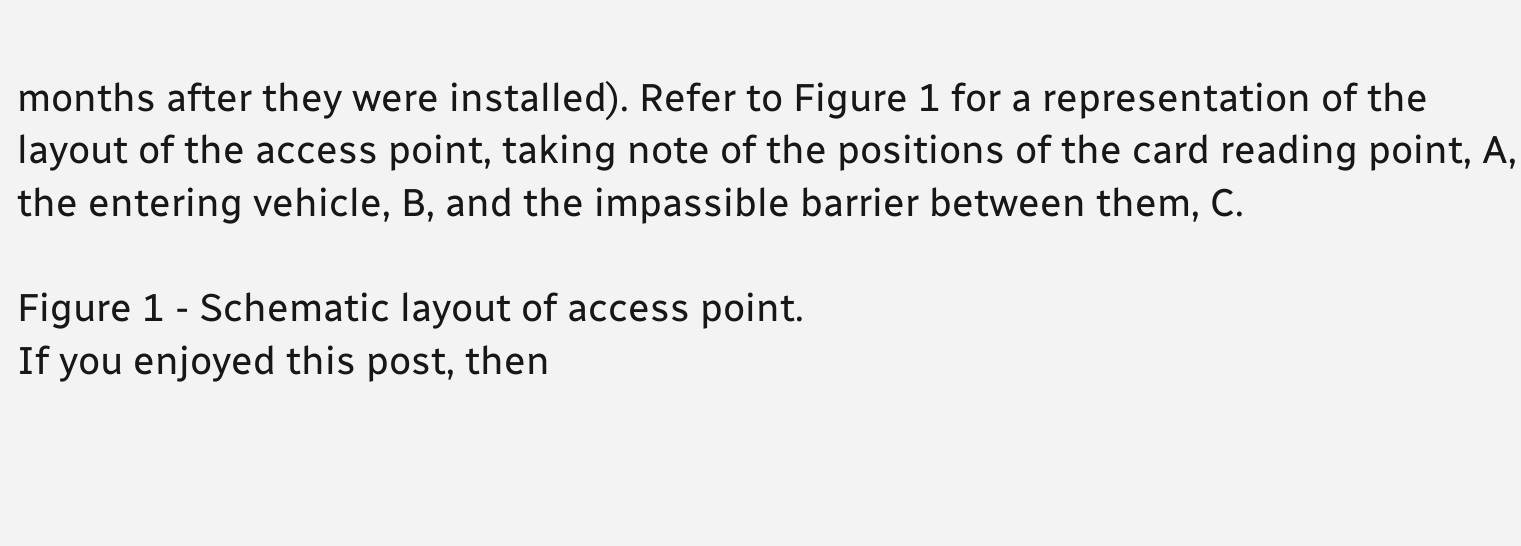months after they were installed). Refer to Figure 1 for a representation of the layout of the access point, taking note of the positions of the card reading point, A, the entering vehicle, B, and the impassible barrier between them, C.

Figure 1 - Schematic layout of access point.
If you enjoyed this post, then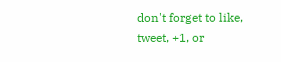don't forget to like, tweet, +1, or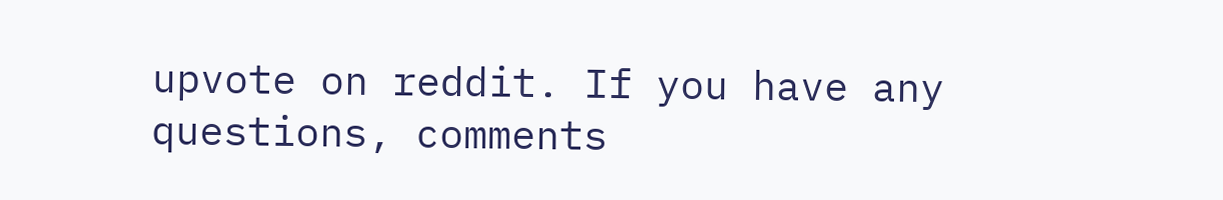upvote on reddit. If you have any questions, comments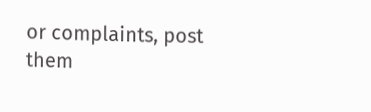or complaints, post them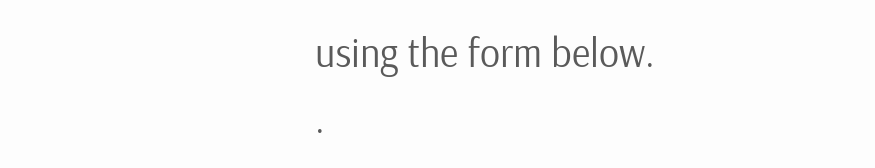using the form below.
.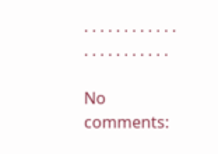. . . . . . . . . . . . . . . . . . . . . . .

No comments: